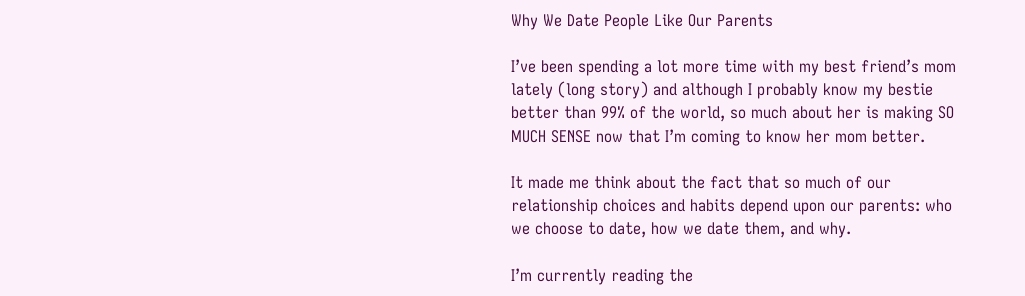Why We Date People Like Our Parents

I’ve been spending a lot more time with my best friend’s mom lately (long story) and although I probably know my bestie better than 99% of the world, so much about her is making SO MUCH SENSE now that I’m coming to know her mom better.

It made me think about the fact that so much of our relationship choices and habits depend upon our parents: who we choose to date, how we date them, and why.

I’m currently reading the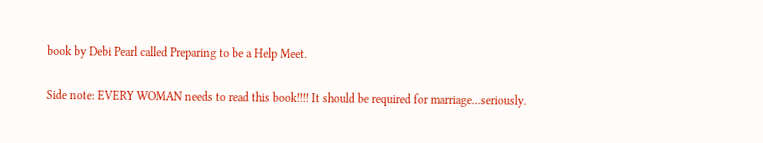book by Debi Pearl called Preparing to be a Help Meet.

Side note: EVERY WOMAN needs to read this book!!!! It should be required for marriage…seriously.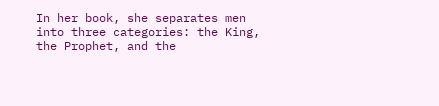In her book, she separates men into three categories: the King, the Prophet, and the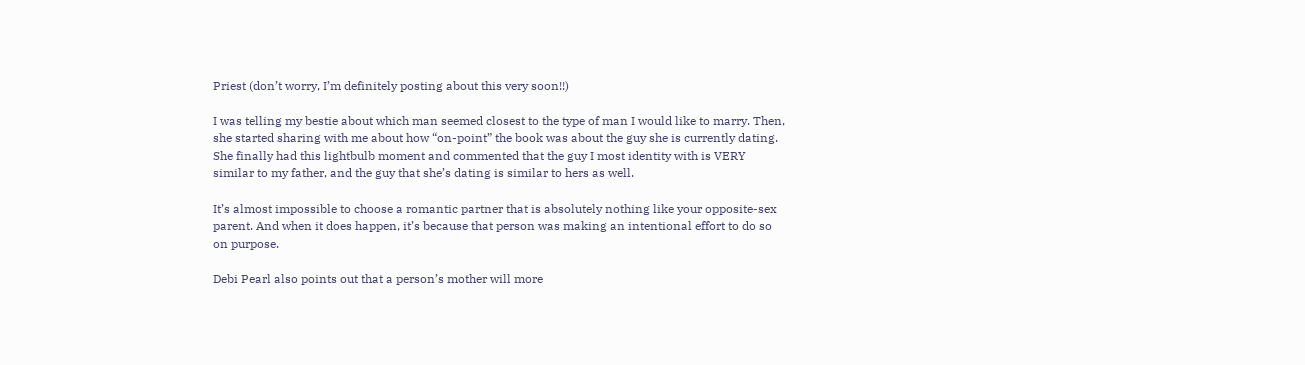Priest (don’t worry, I’m definitely posting about this very soon!!)

I was telling my bestie about which man seemed closest to the type of man I would like to marry. Then, she started sharing with me about how “on-point” the book was about the guy she is currently dating. She finally had this lightbulb moment and commented that the guy I most identity with is VERY similar to my father, and the guy that she’s dating is similar to hers as well.

It’s almost impossible to choose a romantic partner that is absolutely nothing like your opposite-sex parent. And when it does happen, it’s because that person was making an intentional effort to do so on purpose.

Debi Pearl also points out that a person’s mother will more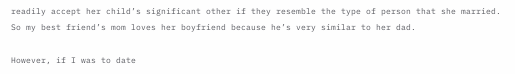readily accept her child’s significant other if they resemble the type of person that she married. So my best friend’s mom loves her boyfriend because he’s very similar to her dad.

However, if I was to date